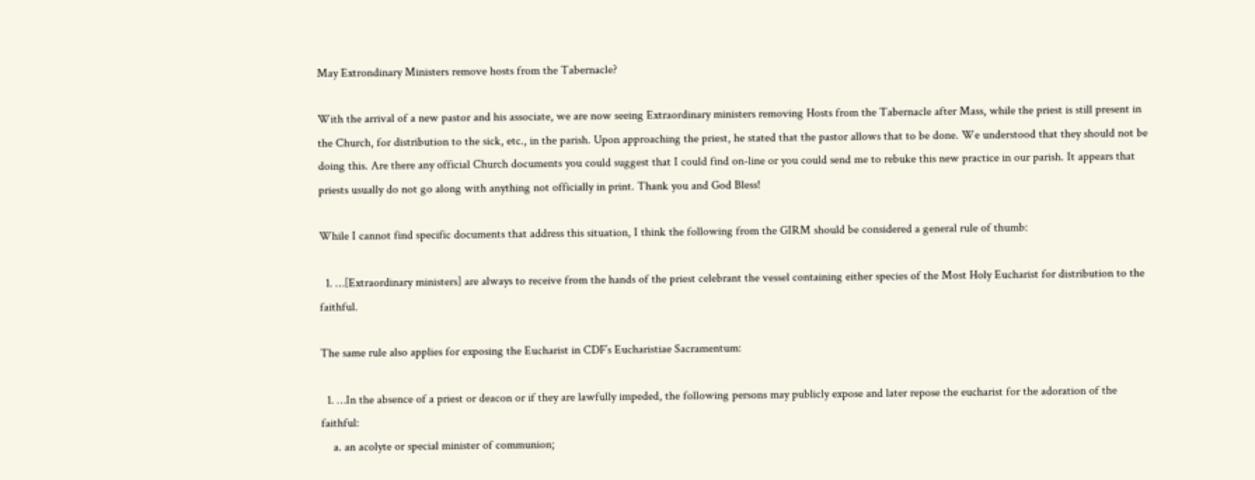May Extrondinary Ministers remove hosts from the Tabernacle?

With the arrival of a new pastor and his associate, we are now seeing Extraordinary ministers removing Hosts from the Tabernacle after Mass, while the priest is still present in the Church, for distribution to the sick, etc., in the parish. Upon approaching the priest, he stated that the pastor allows that to be done. We understood that they should not be doing this. Are there any official Church documents you could suggest that I could find on-line or you could send me to rebuke this new practice in our parish. It appears that priests usually do not go along with anything not officially in print. Thank you and God Bless!

While I cannot find specific documents that address this situation, I think the following from the GIRM should be considered a general rule of thumb:

  1. …[Extraordinary ministers] are always to receive from the hands of the priest celebrant the vessel containing either species of the Most Holy Eucharist for distribution to the faithful.

The same rule also applies for exposing the Eucharist in CDF’s Eucharistiae Sacramentum:

  1. …In the absence of a priest or deacon or if they are lawfully impeded, the following persons may publicly expose and later repose the eucharist for the adoration of the faithful:
    a. an acolyte or special minister of communion;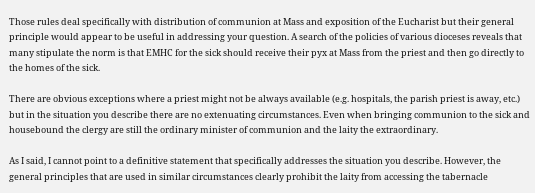Those rules deal specifically with distribution of communion at Mass and exposition of the Eucharist but their general principle would appear to be useful in addressing your question. A search of the policies of various dioceses reveals that many stipulate the norm is that EMHC for the sick should receive their pyx at Mass from the priest and then go directly to the homes of the sick.

There are obvious exceptions where a priest might not be always available (e.g. hospitals, the parish priest is away, etc.) but in the situation you describe there are no extenuating circumstances. Even when bringing communion to the sick and housebound the clergy are still the ordinary minister of communion and the laity the extraordinary.

As I said, I cannot point to a definitive statement that specifically addresses the situation you describe. However, the general principles that are used in similar circumstances clearly prohibit the laity from accessing the tabernacle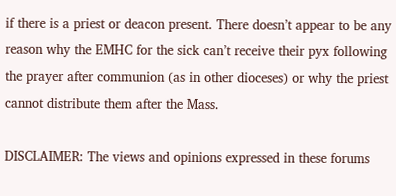if there is a priest or deacon present. There doesn’t appear to be any reason why the EMHC for the sick can’t receive their pyx following the prayer after communion (as in other dioceses) or why the priest cannot distribute them after the Mass.

DISCLAIMER: The views and opinions expressed in these forums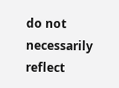do not necessarily reflect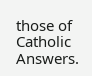those of Catholic Answers.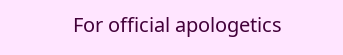For official apologetics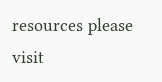resources please visit